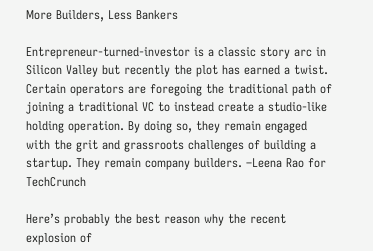More Builders, Less Bankers

Entrepreneur-turned-investor is a classic story arc in Silicon Valley but recently the plot has earned a twist. Certain operators are foregoing the traditional path of joining a traditional VC to instead create a studio-like holding operation. By doing so, they remain engaged with the grit and grassroots challenges of building a startup. They remain company builders. –Leena Rao for TechCrunch

Here’s probably the best reason why the recent explosion of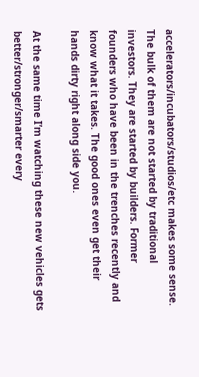accelerators/incubators/studios/etc makes some sense. The bulk of them are not started by traditional investors. They are started by builders. Former founders who have been in the trenches recently and know what it takes. The good ones even get their hands dirty right along side you.

At the same time I’m watching these new vehicles gets better/stronger/smarter every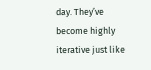day. They’ve become highly iterative just like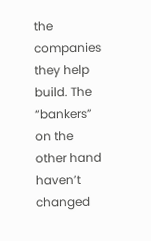the companies they help build. The “bankers” on the other hand haven’t changed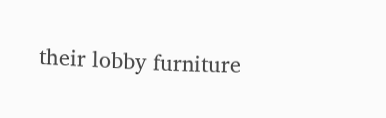their lobby furniture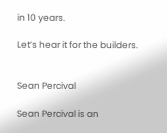in 10 years.

Let’s hear it for the builders.


Sean Percival

Sean Percival is an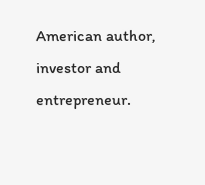American author, investor and entrepreneur.